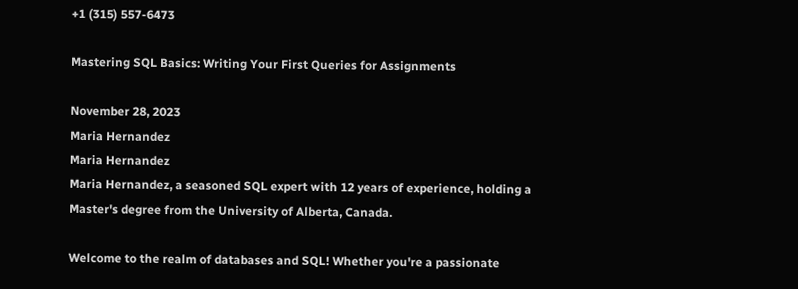+1 (315) 557-6473

Mastering SQL Basics: Writing Your First Queries for Assignments

November 28, 2023
Maria Hernandez
Maria Hernandez
Maria Hernandez, a seasoned SQL expert with 12 years of experience, holding a Master's degree from the University of Alberta, Canada.

Welcome to the realm of databases and SQL! Whether you're a passionate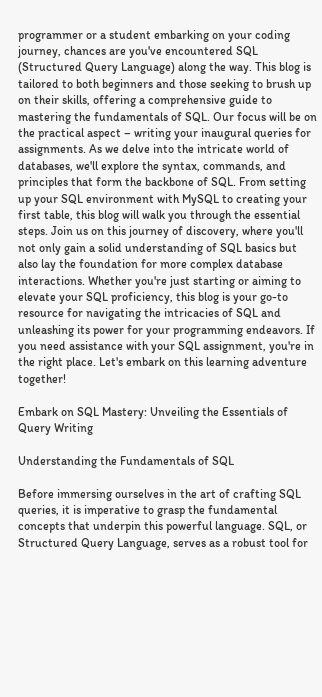programmer or a student embarking on your coding journey, chances are you've encountered SQL (Structured Query Language) along the way. This blog is tailored to both beginners and those seeking to brush up on their skills, offering a comprehensive guide to mastering the fundamentals of SQL. Our focus will be on the practical aspect – writing your inaugural queries for assignments. As we delve into the intricate world of databases, we'll explore the syntax, commands, and principles that form the backbone of SQL. From setting up your SQL environment with MySQL to creating your first table, this blog will walk you through the essential steps. Join us on this journey of discovery, where you'll not only gain a solid understanding of SQL basics but also lay the foundation for more complex database interactions. Whether you're just starting or aiming to elevate your SQL proficiency, this blog is your go-to resource for navigating the intricacies of SQL and unleashing its power for your programming endeavors. If you need assistance with your SQL assignment, you're in the right place. Let's embark on this learning adventure together!

Embark on SQL Mastery: Unveiling the Essentials of Query Writing

Understanding the Fundamentals of SQL

Before immersing ourselves in the art of crafting SQL queries, it is imperative to grasp the fundamental concepts that underpin this powerful language. SQL, or Structured Query Language, serves as a robust tool for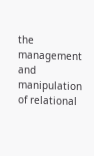the management and manipulation of relational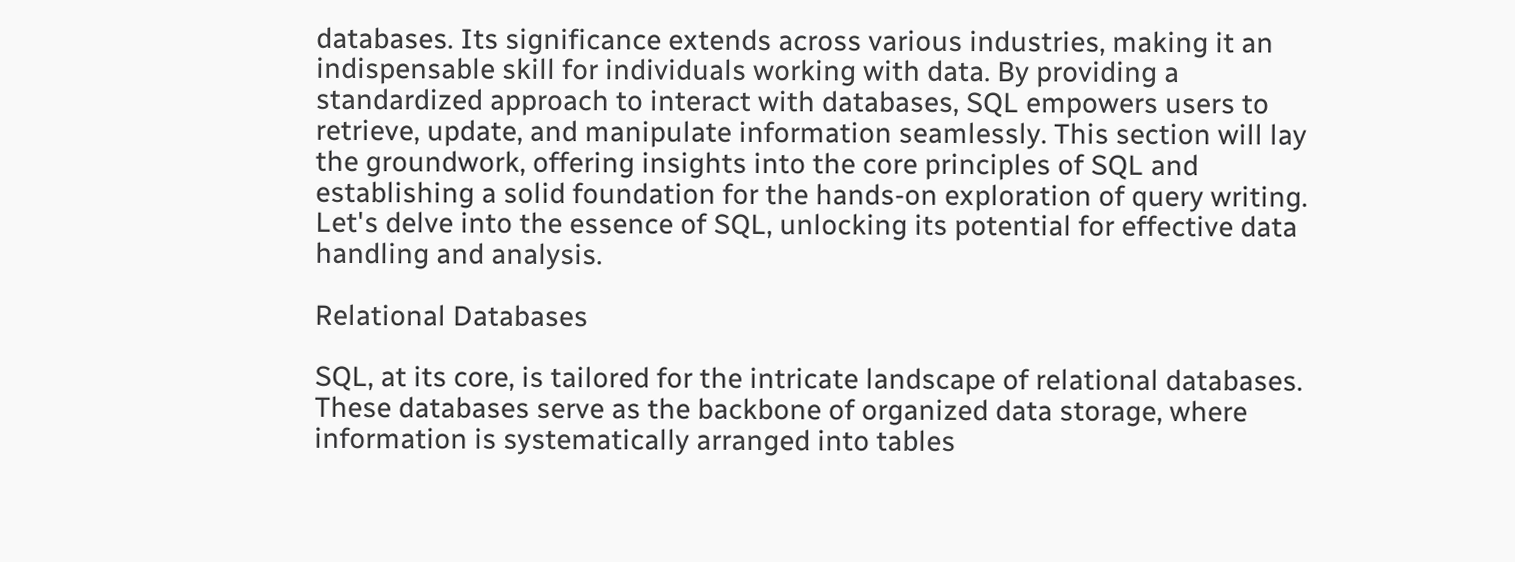databases. Its significance extends across various industries, making it an indispensable skill for individuals working with data. By providing a standardized approach to interact with databases, SQL empowers users to retrieve, update, and manipulate information seamlessly. This section will lay the groundwork, offering insights into the core principles of SQL and establishing a solid foundation for the hands-on exploration of query writing. Let's delve into the essence of SQL, unlocking its potential for effective data handling and analysis.

Relational Databases

SQL, at its core, is tailored for the intricate landscape of relational databases. These databases serve as the backbone of organized data storage, where information is systematically arranged into tables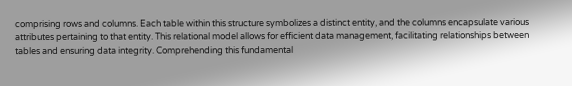comprising rows and columns. Each table within this structure symbolizes a distinct entity, and the columns encapsulate various attributes pertaining to that entity. This relational model allows for efficient data management, facilitating relationships between tables and ensuring data integrity. Comprehending this fundamental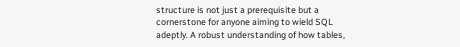structure is not just a prerequisite but a cornerstone for anyone aiming to wield SQL adeptly. A robust understanding of how tables,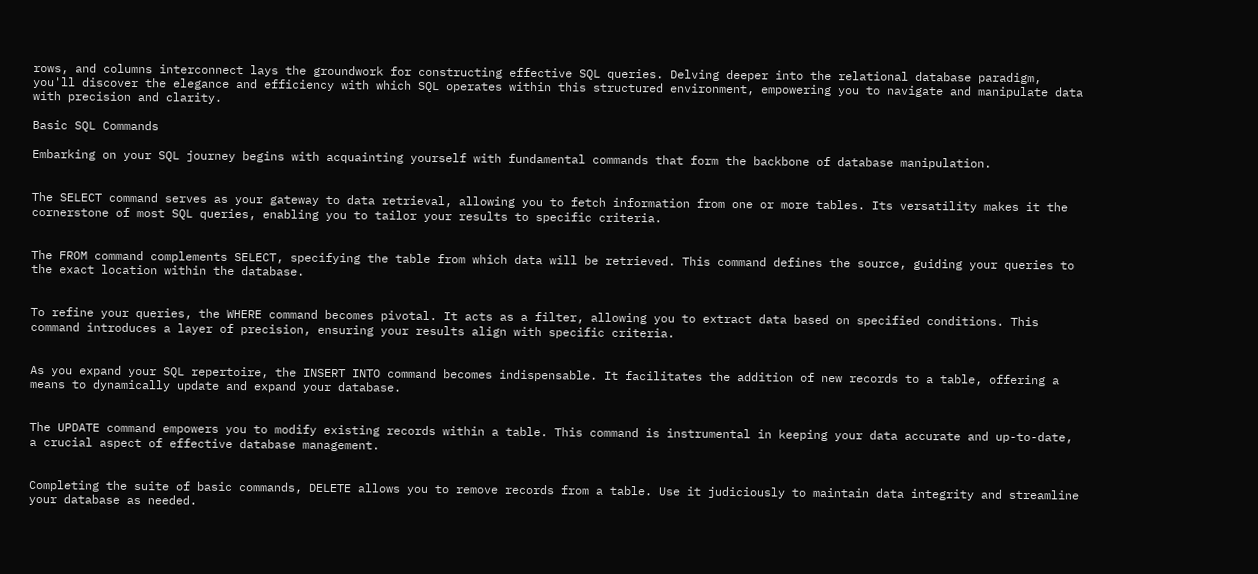rows, and columns interconnect lays the groundwork for constructing effective SQL queries. Delving deeper into the relational database paradigm, you'll discover the elegance and efficiency with which SQL operates within this structured environment, empowering you to navigate and manipulate data with precision and clarity.

Basic SQL Commands

Embarking on your SQL journey begins with acquainting yourself with fundamental commands that form the backbone of database manipulation.


The SELECT command serves as your gateway to data retrieval, allowing you to fetch information from one or more tables. Its versatility makes it the cornerstone of most SQL queries, enabling you to tailor your results to specific criteria.


The FROM command complements SELECT, specifying the table from which data will be retrieved. This command defines the source, guiding your queries to the exact location within the database.


To refine your queries, the WHERE command becomes pivotal. It acts as a filter, allowing you to extract data based on specified conditions. This command introduces a layer of precision, ensuring your results align with specific criteria.


As you expand your SQL repertoire, the INSERT INTO command becomes indispensable. It facilitates the addition of new records to a table, offering a means to dynamically update and expand your database.


The UPDATE command empowers you to modify existing records within a table. This command is instrumental in keeping your data accurate and up-to-date, a crucial aspect of effective database management.


Completing the suite of basic commands, DELETE allows you to remove records from a table. Use it judiciously to maintain data integrity and streamline your database as needed.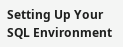Setting Up Your SQL Environment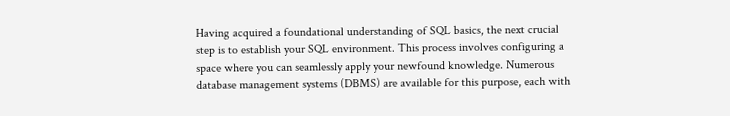Having acquired a foundational understanding of SQL basics, the next crucial step is to establish your SQL environment. This process involves configuring a space where you can seamlessly apply your newfound knowledge. Numerous database management systems (DBMS) are available for this purpose, each with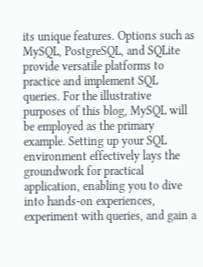its unique features. Options such as MySQL, PostgreSQL, and SQLite provide versatile platforms to practice and implement SQL queries. For the illustrative purposes of this blog, MySQL will be employed as the primary example. Setting up your SQL environment effectively lays the groundwork for practical application, enabling you to dive into hands-on experiences, experiment with queries, and gain a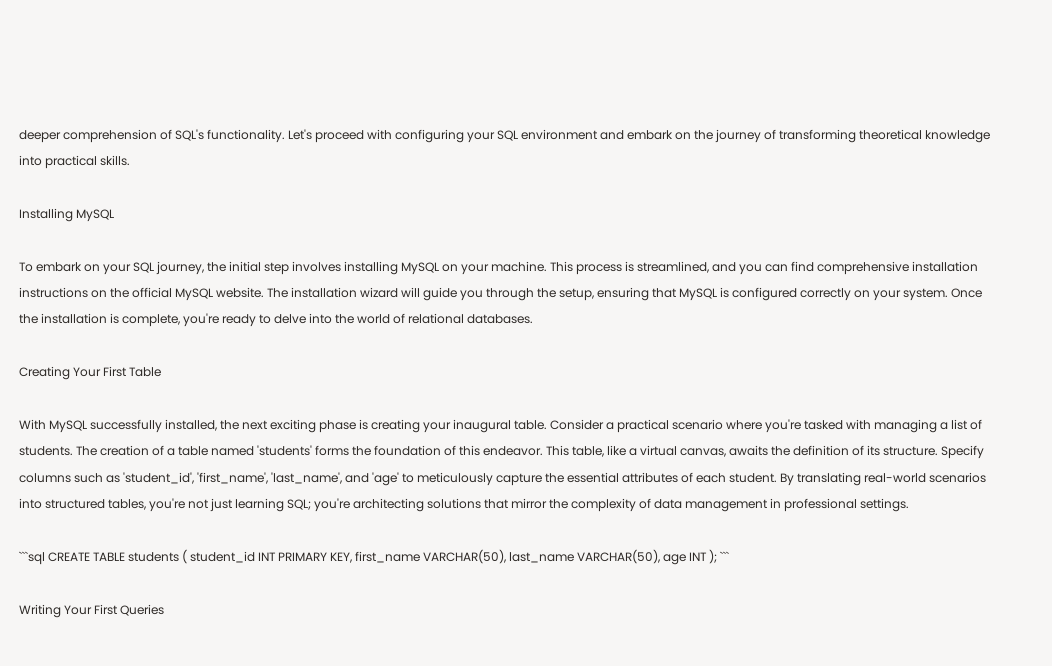deeper comprehension of SQL's functionality. Let's proceed with configuring your SQL environment and embark on the journey of transforming theoretical knowledge into practical skills.

Installing MySQL

To embark on your SQL journey, the initial step involves installing MySQL on your machine. This process is streamlined, and you can find comprehensive installation instructions on the official MySQL website. The installation wizard will guide you through the setup, ensuring that MySQL is configured correctly on your system. Once the installation is complete, you're ready to delve into the world of relational databases.

Creating Your First Table

With MySQL successfully installed, the next exciting phase is creating your inaugural table. Consider a practical scenario where you're tasked with managing a list of students. The creation of a table named 'students' forms the foundation of this endeavor. This table, like a virtual canvas, awaits the definition of its structure. Specify columns such as 'student_id', 'first_name', 'last_name', and 'age' to meticulously capture the essential attributes of each student. By translating real-world scenarios into structured tables, you're not just learning SQL; you're architecting solutions that mirror the complexity of data management in professional settings.

```sql CREATE TABLE students ( student_id INT PRIMARY KEY, first_name VARCHAR(50), last_name VARCHAR(50), age INT ); ```

Writing Your First Queries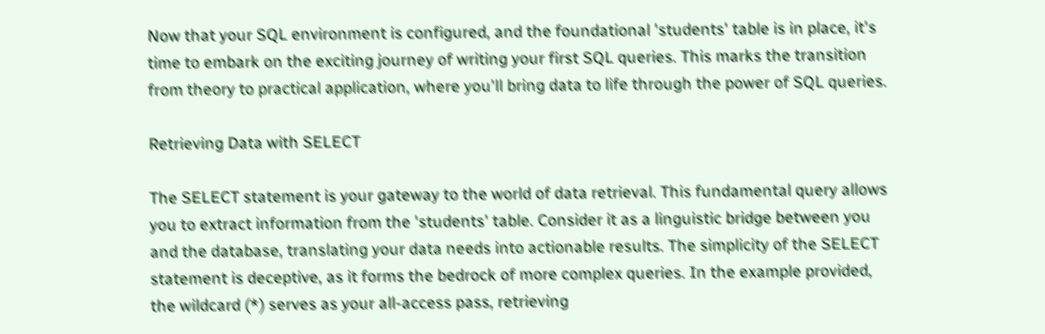Now that your SQL environment is configured, and the foundational 'students' table is in place, it's time to embark on the exciting journey of writing your first SQL queries. This marks the transition from theory to practical application, where you'll bring data to life through the power of SQL queries.

Retrieving Data with SELECT

The SELECT statement is your gateway to the world of data retrieval. This fundamental query allows you to extract information from the 'students' table. Consider it as a linguistic bridge between you and the database, translating your data needs into actionable results. The simplicity of the SELECT statement is deceptive, as it forms the bedrock of more complex queries. In the example provided, the wildcard (*) serves as your all-access pass, retrieving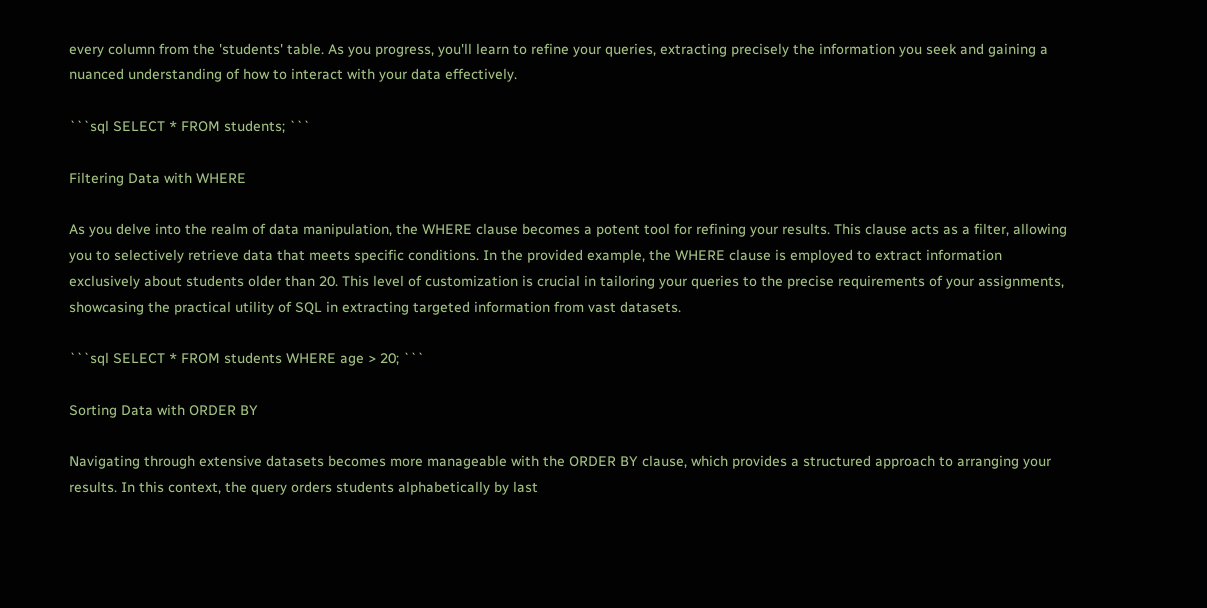every column from the 'students' table. As you progress, you'll learn to refine your queries, extracting precisely the information you seek and gaining a nuanced understanding of how to interact with your data effectively.

```sql SELECT * FROM students; ```

Filtering Data with WHERE

As you delve into the realm of data manipulation, the WHERE clause becomes a potent tool for refining your results. This clause acts as a filter, allowing you to selectively retrieve data that meets specific conditions. In the provided example, the WHERE clause is employed to extract information exclusively about students older than 20. This level of customization is crucial in tailoring your queries to the precise requirements of your assignments, showcasing the practical utility of SQL in extracting targeted information from vast datasets.

```sql SELECT * FROM students WHERE age > 20; ```

Sorting Data with ORDER BY

Navigating through extensive datasets becomes more manageable with the ORDER BY clause, which provides a structured approach to arranging your results. In this context, the query orders students alphabetically by last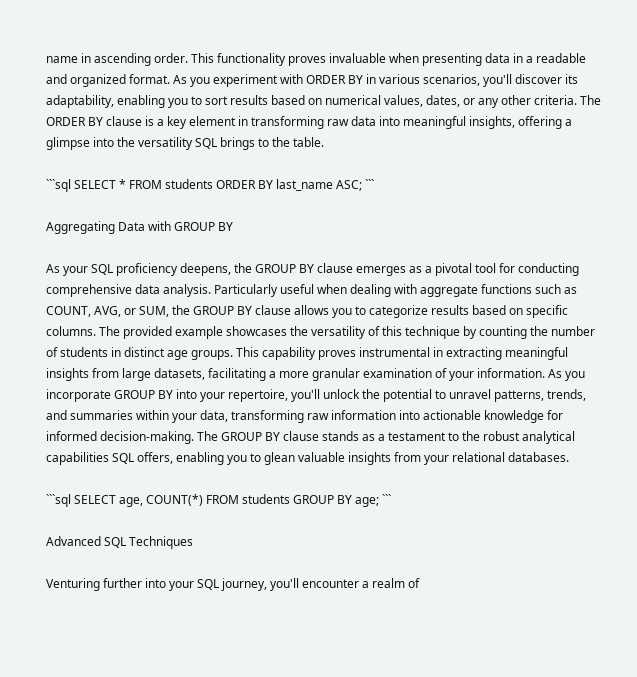name in ascending order. This functionality proves invaluable when presenting data in a readable and organized format. As you experiment with ORDER BY in various scenarios, you'll discover its adaptability, enabling you to sort results based on numerical values, dates, or any other criteria. The ORDER BY clause is a key element in transforming raw data into meaningful insights, offering a glimpse into the versatility SQL brings to the table.

```sql SELECT * FROM students ORDER BY last_name ASC; ```

Aggregating Data with GROUP BY

As your SQL proficiency deepens, the GROUP BY clause emerges as a pivotal tool for conducting comprehensive data analysis. Particularly useful when dealing with aggregate functions such as COUNT, AVG, or SUM, the GROUP BY clause allows you to categorize results based on specific columns. The provided example showcases the versatility of this technique by counting the number of students in distinct age groups. This capability proves instrumental in extracting meaningful insights from large datasets, facilitating a more granular examination of your information. As you incorporate GROUP BY into your repertoire, you'll unlock the potential to unravel patterns, trends, and summaries within your data, transforming raw information into actionable knowledge for informed decision-making. The GROUP BY clause stands as a testament to the robust analytical capabilities SQL offers, enabling you to glean valuable insights from your relational databases.

```sql SELECT age, COUNT(*) FROM students GROUP BY age; ```

Advanced SQL Techniques

Venturing further into your SQL journey, you'll encounter a realm of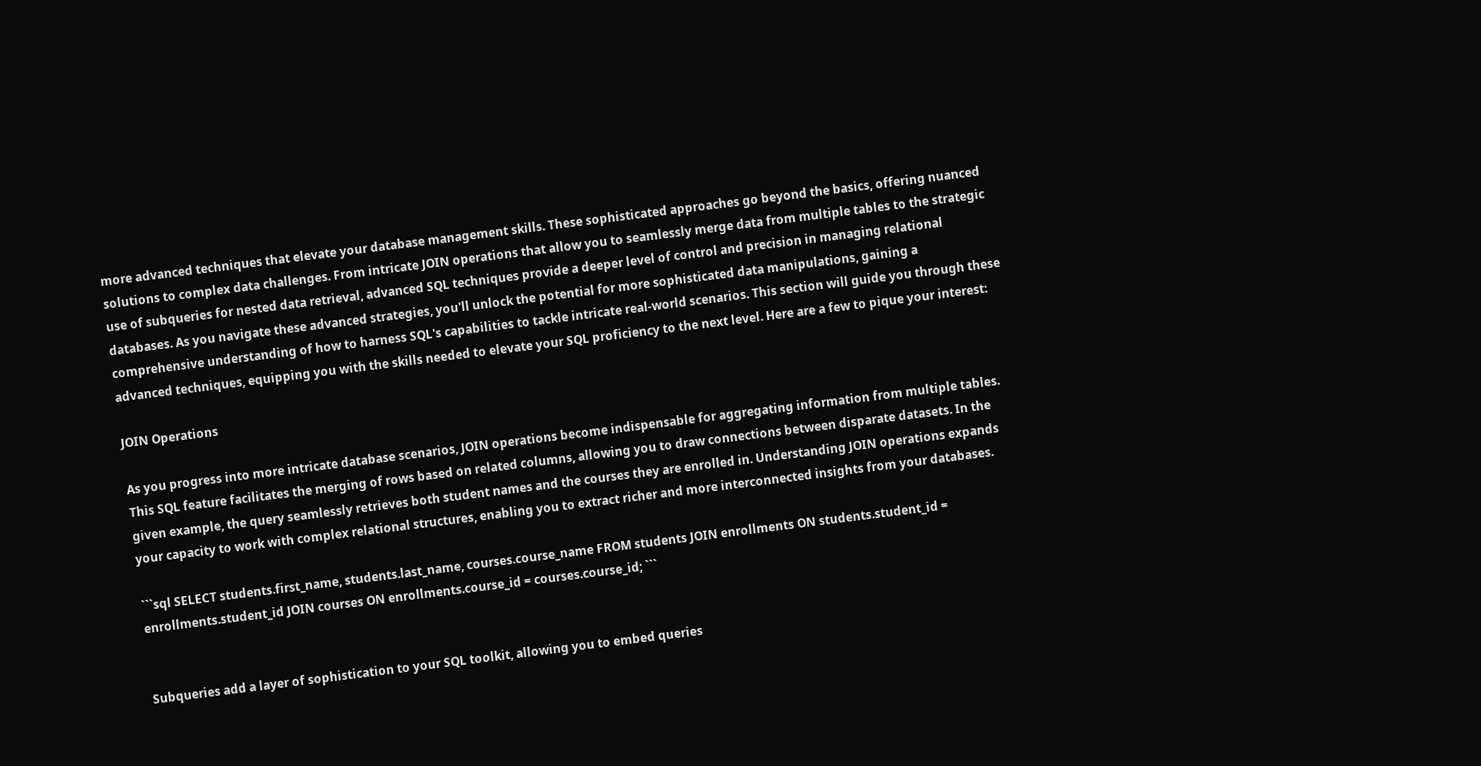more advanced techniques that elevate your database management skills. These sophisticated approaches go beyond the basics, offering nuanced solutions to complex data challenges. From intricate JOIN operations that allow you to seamlessly merge data from multiple tables to the strategic use of subqueries for nested data retrieval, advanced SQL techniques provide a deeper level of control and precision in managing relational databases. As you navigate these advanced strategies, you'll unlock the potential for more sophisticated data manipulations, gaining a comprehensive understanding of how to harness SQL's capabilities to tackle intricate real-world scenarios. This section will guide you through these advanced techniques, equipping you with the skills needed to elevate your SQL proficiency to the next level. Here are a few to pique your interest:

JOIN Operations

As you progress into more intricate database scenarios, JOIN operations become indispensable for aggregating information from multiple tables. This SQL feature facilitates the merging of rows based on related columns, allowing you to draw connections between disparate datasets. In the given example, the query seamlessly retrieves both student names and the courses they are enrolled in. Understanding JOIN operations expands your capacity to work with complex relational structures, enabling you to extract richer and more interconnected insights from your databases.

```sql SELECT students.first_name, students.last_name, courses.course_name FROM students JOIN enrollments ON students.student_id = enrollments.student_id JOIN courses ON enrollments.course_id = courses.course_id; ```


Subqueries add a layer of sophistication to your SQL toolkit, allowing you to embed queries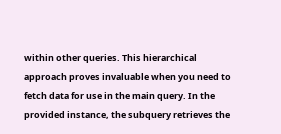within other queries. This hierarchical approach proves invaluable when you need to fetch data for use in the main query. In the provided instance, the subquery retrieves the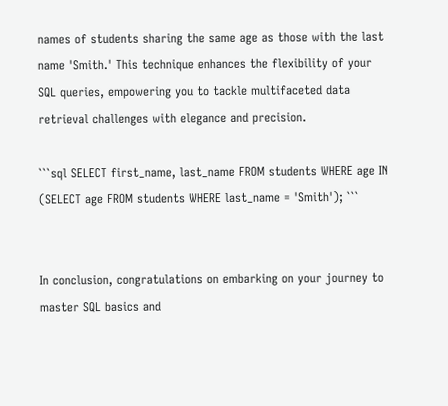names of students sharing the same age as those with the last name 'Smith.' This technique enhances the flexibility of your SQL queries, empowering you to tackle multifaceted data retrieval challenges with elegance and precision.

```sql SELECT first_name, last_name FROM students WHERE age IN (SELECT age FROM students WHERE last_name = 'Smith'); ```


In conclusion, congratulations on embarking on your journey to master SQL basics and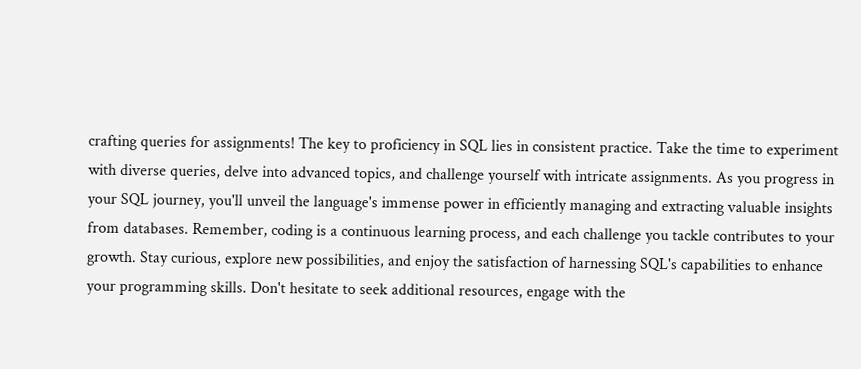crafting queries for assignments! The key to proficiency in SQL lies in consistent practice. Take the time to experiment with diverse queries, delve into advanced topics, and challenge yourself with intricate assignments. As you progress in your SQL journey, you'll unveil the language's immense power in efficiently managing and extracting valuable insights from databases. Remember, coding is a continuous learning process, and each challenge you tackle contributes to your growth. Stay curious, explore new possibilities, and enjoy the satisfaction of harnessing SQL's capabilities to enhance your programming skills. Don't hesitate to seek additional resources, engage with the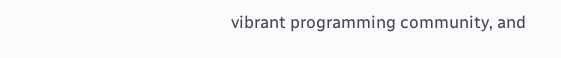vibrant programming community, and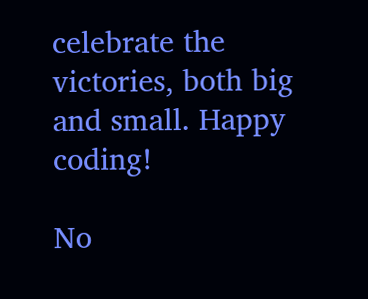celebrate the victories, both big and small. Happy coding!

No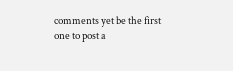comments yet be the first one to post a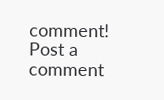comment!
Post a comment